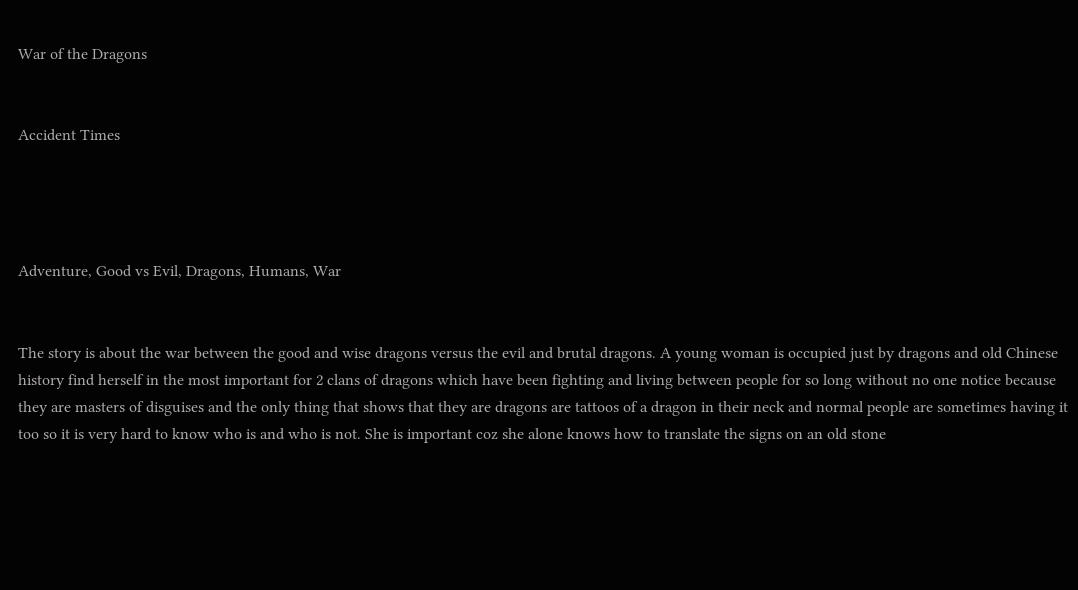War of the Dragons


Accident Times




Adventure, Good vs Evil, Dragons, Humans, War


The story is about the war between the good and wise dragons versus the evil and brutal dragons. A young woman is occupied just by dragons and old Chinese history find herself in the most important for 2 clans of dragons which have been fighting and living between people for so long without no one notice because they are masters of disguises and the only thing that shows that they are dragons are tattoos of a dragon in their neck and normal people are sometimes having it too so it is very hard to know who is and who is not. She is important coz she alone knows how to translate the signs on an old stone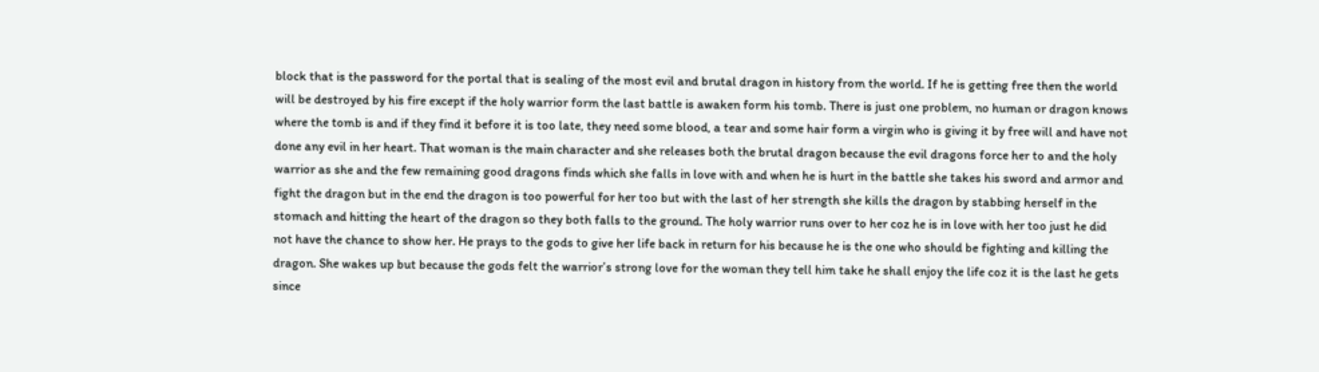block that is the password for the portal that is sealing of the most evil and brutal dragon in history from the world. If he is getting free then the world will be destroyed by his fire except if the holy warrior form the last battle is awaken form his tomb. There is just one problem, no human or dragon knows where the tomb is and if they find it before it is too late, they need some blood, a tear and some hair form a virgin who is giving it by free will and have not done any evil in her heart. That woman is the main character and she releases both the brutal dragon because the evil dragons force her to and the holy warrior as she and the few remaining good dragons finds which she falls in love with and when he is hurt in the battle she takes his sword and armor and fight the dragon but in the end the dragon is too powerful for her too but with the last of her strength she kills the dragon by stabbing herself in the stomach and hitting the heart of the dragon so they both falls to the ground. The holy warrior runs over to her coz he is in love with her too just he did not have the chance to show her. He prays to the gods to give her life back in return for his because he is the one who should be fighting and killing the dragon. She wakes up but because the gods felt the warrior’s strong love for the woman they tell him take he shall enjoy the life coz it is the last he gets since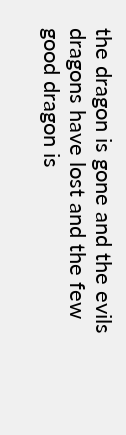the dragon is gone and the evils dragons have lost and the few good dragon is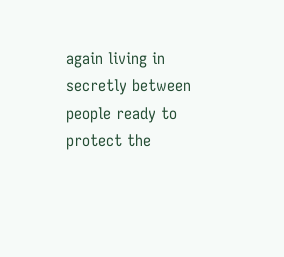again living in secretly between people ready to protect the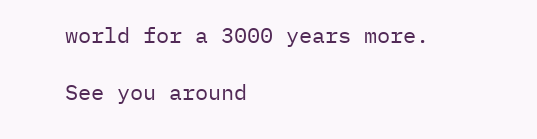world for a 3000 years more.

See you around